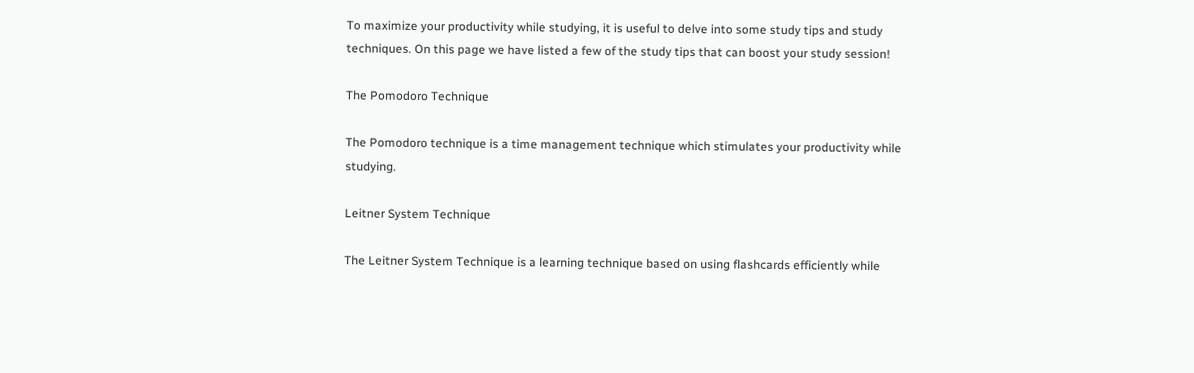To maximize your productivity while studying, it is useful to delve into some study tips and study techniques. On this page we have listed a few of the study tips that can boost your study session!

The Pomodoro Technique

The Pomodoro technique is a time management technique which stimulates your productivity while studying.

Leitner System Technique

The Leitner System Technique is a learning technique based on using flashcards efficiently while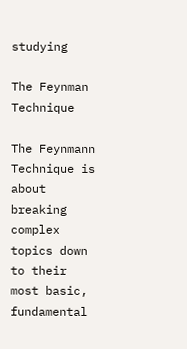studying

The Feynman Technique

The Feynmann Technique is about breaking complex topics down to their most basic, fundamental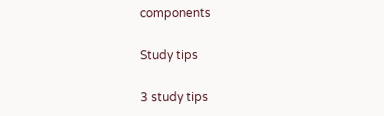components

Study tips

3 study tips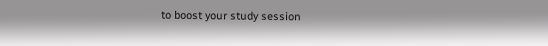to boost your study session